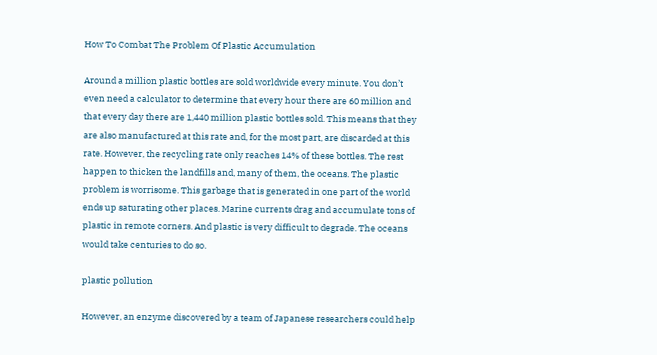How To Combat The Problem Of Plastic Accumulation

Around a million plastic bottles are sold worldwide every minute. You don’t even need a calculator to determine that every hour there are 60 million and that every day there are 1,440 million plastic bottles sold. This means that they are also manufactured at this rate and, for the most part, are discarded at this rate. However, the recycling rate only reaches 14% of these bottles. The rest happen to thicken the landfills and, many of them, the oceans. The plastic problem is worrisome. This garbage that is generated in one part of the world ends up saturating other places. Marine currents drag and accumulate tons of plastic in remote corners. And plastic is very difficult to degrade. The oceans would take centuries to do so.

plastic pollution

However, an enzyme discovered by a team of Japanese researchers could help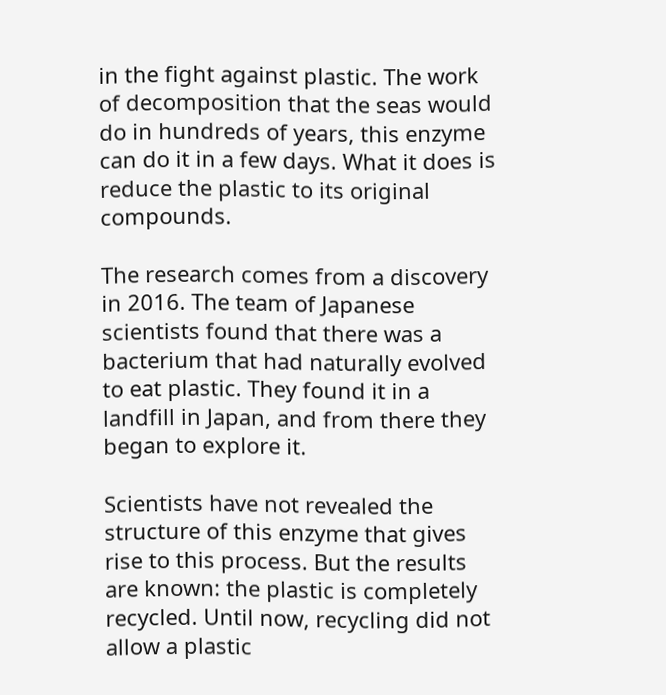in the fight against plastic. The work of decomposition that the seas would do in hundreds of years, this enzyme can do it in a few days. What it does is reduce the plastic to its original compounds.

The research comes from a discovery in 2016. The team of Japanese scientists found that there was a bacterium that had naturally evolved to eat plastic. They found it in a landfill in Japan, and from there they began to explore it.

Scientists have not revealed the structure of this enzyme that gives rise to this process. But the results are known: the plastic is completely recycled. Until now, recycling did not allow a plastic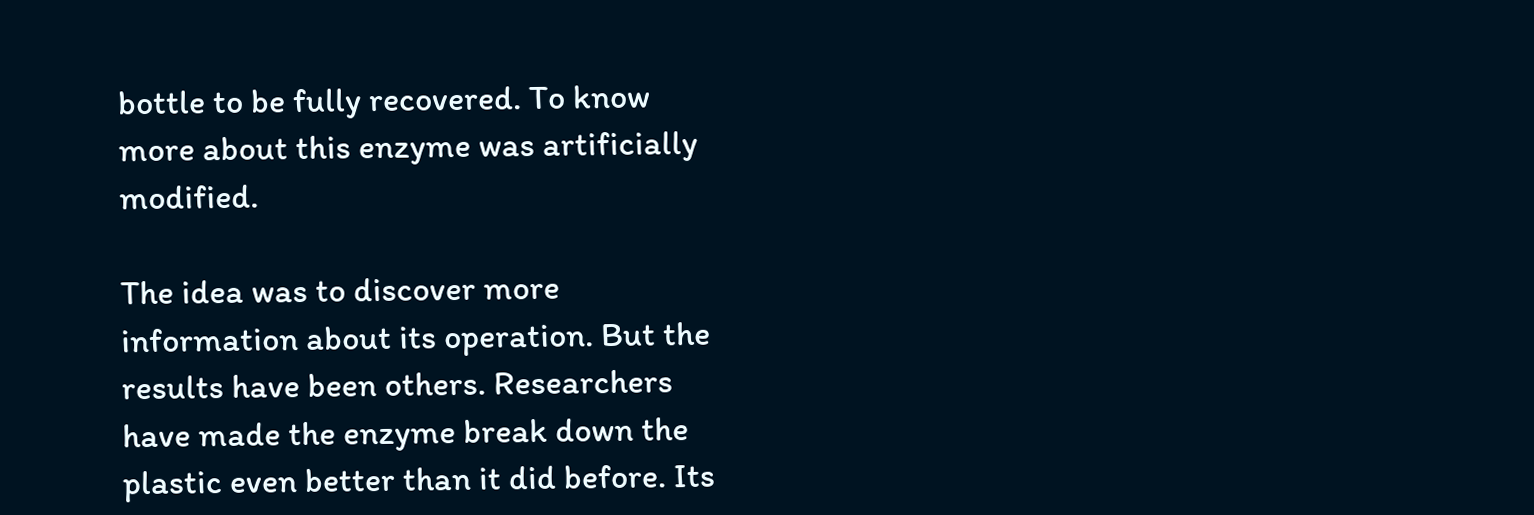bottle to be fully recovered. To know more about this enzyme was artificially modified.

The idea was to discover more information about its operation. But the results have been others. Researchers have made the enzyme break down the plastic even better than it did before. Its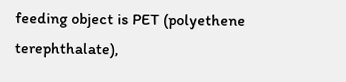feeding object is PET (polyethene terephthalate),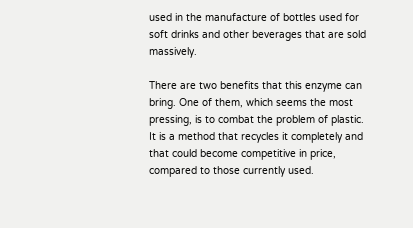used in the manufacture of bottles used for soft drinks and other beverages that are sold massively.

There are two benefits that this enzyme can bring. One of them, which seems the most pressing, is to combat the problem of plastic. It is a method that recycles it completely and that could become competitive in price, compared to those currently used.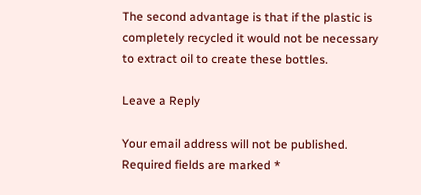The second advantage is that if the plastic is completely recycled it would not be necessary to extract oil to create these bottles.

Leave a Reply

Your email address will not be published. Required fields are marked *